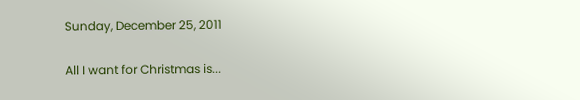Sunday, December 25, 2011

All I want for Christmas is...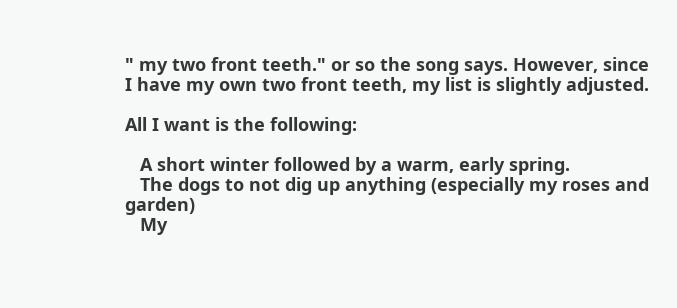" my two front teeth." or so the song says. However, since I have my own two front teeth, my list is slightly adjusted.

All I want is the following:

   A short winter followed by a warm, early spring.
   The dogs to not dig up anything (especially my roses and garden)
   My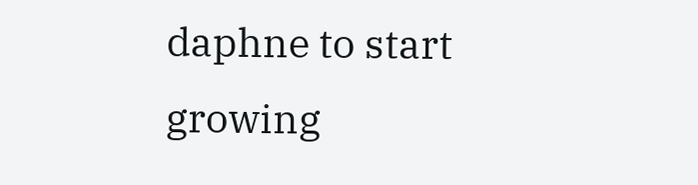daphne to start growing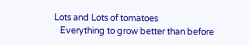Lots and Lots of tomatoes
   Everything to grow better than before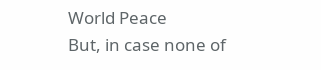World Peace
But, in case none of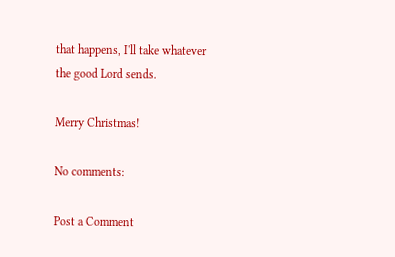that happens, I'll take whatever the good Lord sends.

Merry Christmas!

No comments:

Post a Comment